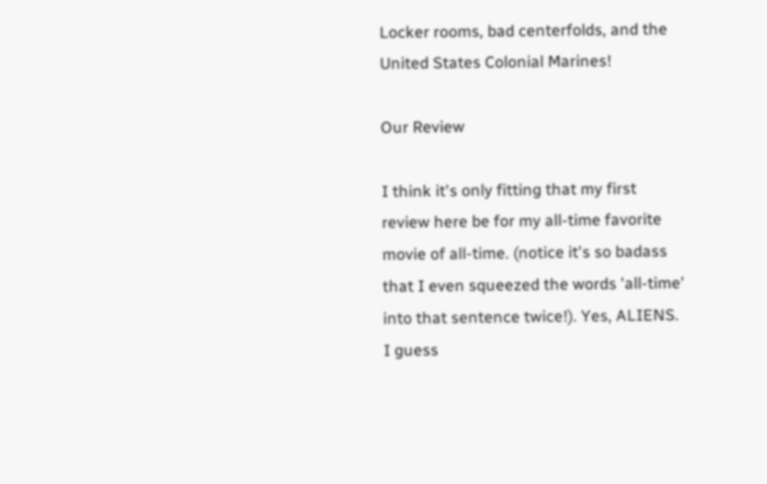Locker rooms, bad centerfolds, and the United States Colonial Marines!

Our Review

I think it's only fitting that my first review here be for my all-time favorite movie of all-time. (notice it's so badass that I even squeezed the words 'all-time' into that sentence twice!). Yes, ALIENS. I guess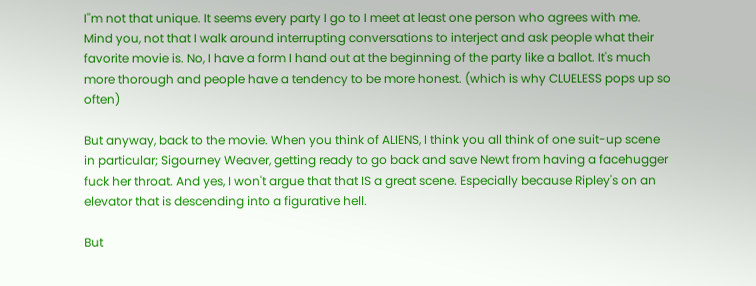I''m not that unique. It seems every party I go to I meet at least one person who agrees with me. Mind you, not that I walk around interrupting conversations to interject and ask people what their favorite movie is. No, I have a form I hand out at the beginning of the party like a ballot. It's much more thorough and people have a tendency to be more honest. (which is why CLUELESS pops up so often)

But anyway, back to the movie. When you think of ALIENS, I think you all think of one suit-up scene in particular; Sigourney Weaver, getting ready to go back and save Newt from having a facehugger fuck her throat. And yes, I won't argue that that IS a great scene. Especially because Ripley's on an elevator that is descending into a figurative hell.

But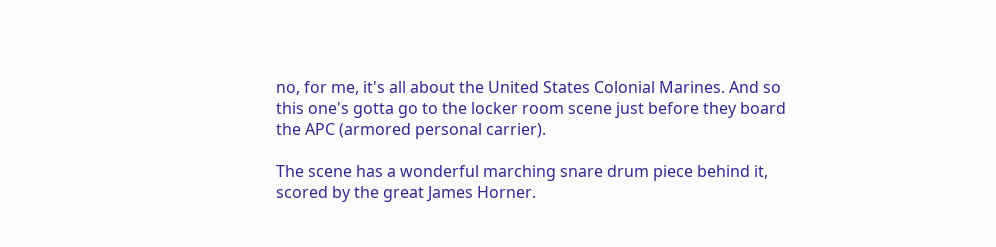no, for me, it's all about the United States Colonial Marines. And so this one's gotta go to the locker room scene just before they board the APC (armored personal carrier).

The scene has a wonderful marching snare drum piece behind it, scored by the great James Horner.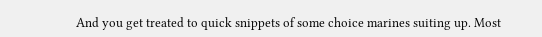And you get treated to quick snippets of some choice marines suiting up. Most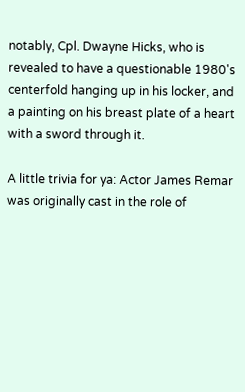notably, Cpl. Dwayne Hicks, who is revealed to have a questionable 1980's centerfold hanging up in his locker, and a painting on his breast plate of a heart with a sword through it.

A little trivia for ya: Actor James Remar was originally cast in the role of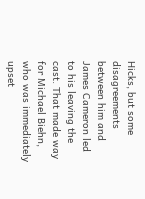Hicks, but some disagreements between him and James Cameron led to his leaving the cast. That made way for Michael Biehn, who was immediately upset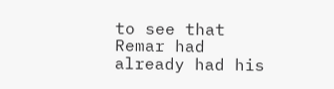to see that Remar had already had his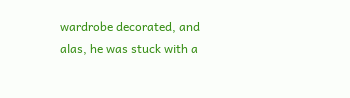wardrobe decorated, and alas, he was stuck with a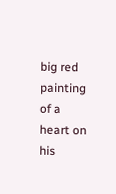big red painting of a heart on his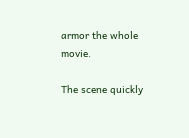armor the whole movie.

The scene quickly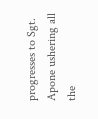progresses to Sgt. Apone ushering all the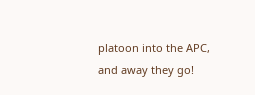platoon into the APC, and away they go!